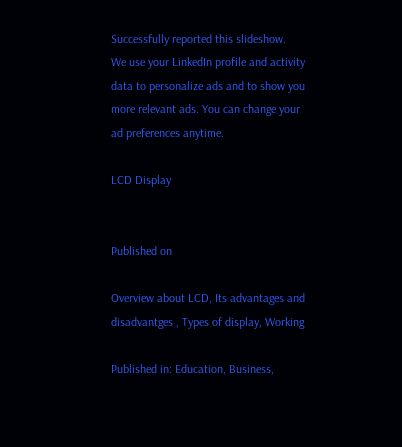Successfully reported this slideshow.
We use your LinkedIn profile and activity data to personalize ads and to show you more relevant ads. You can change your ad preferences anytime.

LCD Display


Published on

Overview about LCD, Its advantages and disadvantges , Types of display, Working

Published in: Education, Business,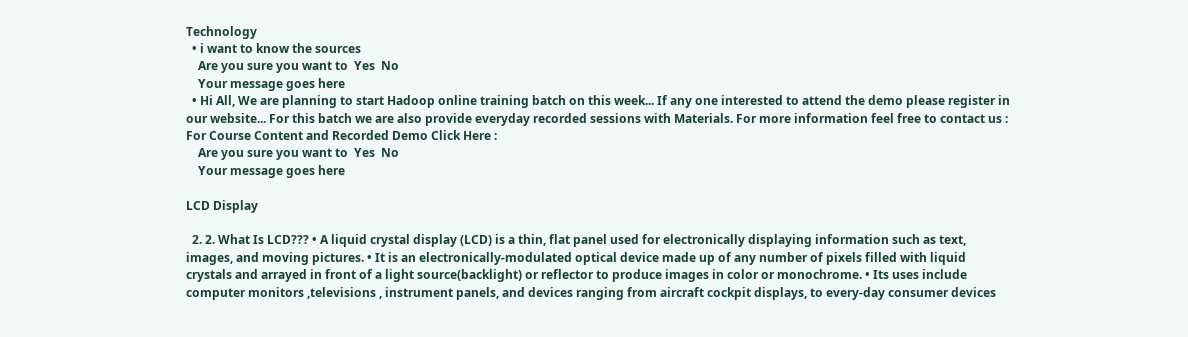Technology
  • i want to know the sources
    Are you sure you want to  Yes  No
    Your message goes here
  • Hi All, We are planning to start Hadoop online training batch on this week... If any one interested to attend the demo please register in our website... For this batch we are also provide everyday recorded sessions with Materials. For more information feel free to contact us : For Course Content and Recorded Demo Click Here :
    Are you sure you want to  Yes  No
    Your message goes here

LCD Display

  2. 2. What Is LCD??? • A liquid crystal display (LCD) is a thin, flat panel used for electronically displaying information such as text, images, and moving pictures. • It is an electronically-modulated optical device made up of any number of pixels filled with liquid crystals and arrayed in front of a light source(backlight) or reflector to produce images in color or monochrome. • Its uses include computer monitors ,televisions , instrument panels, and devices ranging from aircraft cockpit displays, to every-day consumer devices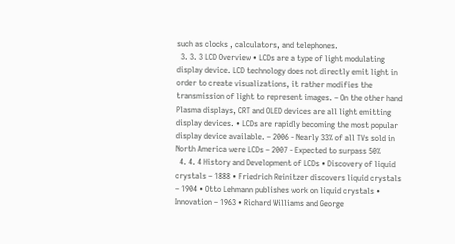such as clocks , calculators, and telephones.
  3. 3. 3 LCD Overview • LCDs are a type of light modulating display device. LCD technology does not directly emit light in order to create visualizations, it rather modifies the transmission of light to represent images. – On the other hand Plasma displays, CRT and OLED devices are all light emitting display devices. • LCDs are rapidly becoming the most popular display device available. – 2006 - Nearly 33% of all TVs sold in North America were LCDs – 2007 - Expected to surpass 50%
  4. 4. 4 History and Development of LCDs • Discovery of liquid crystals – 1888 • Friedrich Reinitzer discovers liquid crystals – 1904 • Otto Lehmann publishes work on liquid crystals • Innovation – 1963 • Richard Williams and George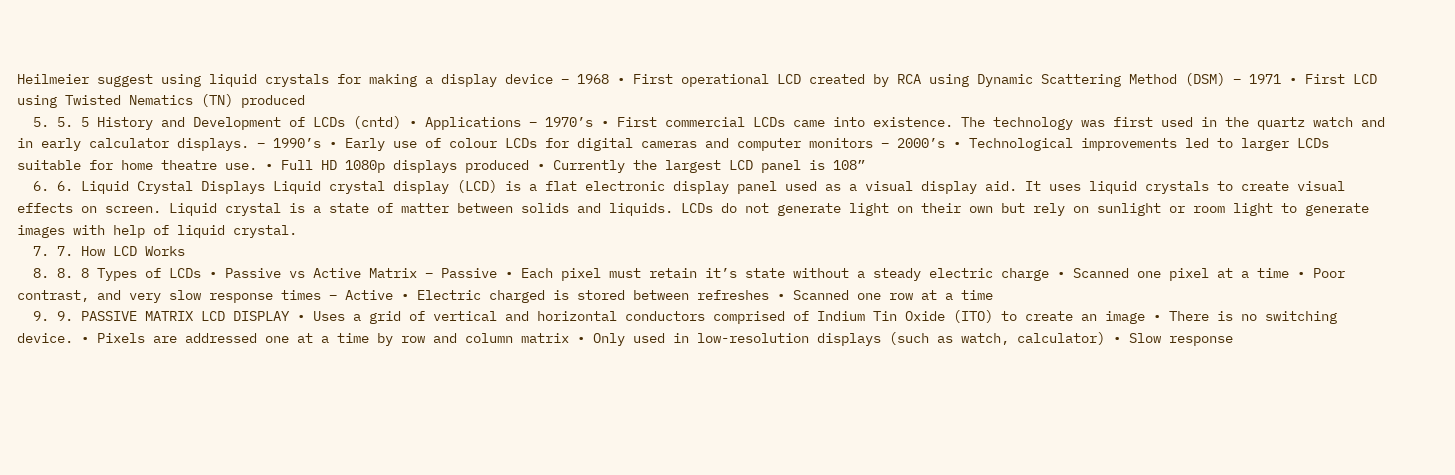Heilmeier suggest using liquid crystals for making a display device – 1968 • First operational LCD created by RCA using Dynamic Scattering Method (DSM) – 1971 • First LCD using Twisted Nematics (TN) produced
  5. 5. 5 History and Development of LCDs (cntd) • Applications – 1970’s • First commercial LCDs came into existence. The technology was first used in the quartz watch and in early calculator displays. – 1990’s • Early use of colour LCDs for digital cameras and computer monitors – 2000’s • Technological improvements led to larger LCDs suitable for home theatre use. • Full HD 1080p displays produced • Currently the largest LCD panel is 108”
  6. 6. Liquid Crystal Displays Liquid crystal display (LCD) is a flat electronic display panel used as a visual display aid. It uses liquid crystals to create visual effects on screen. Liquid crystal is a state of matter between solids and liquids. LCDs do not generate light on their own but rely on sunlight or room light to generate images with help of liquid crystal.
  7. 7. How LCD Works
  8. 8. 8 Types of LCDs • Passive vs Active Matrix – Passive • Each pixel must retain it’s state without a steady electric charge • Scanned one pixel at a time • Poor contrast, and very slow response times – Active • Electric charged is stored between refreshes • Scanned one row at a time
  9. 9. PASSIVE MATRIX LCD DISPLAY • Uses a grid of vertical and horizontal conductors comprised of Indium Tin Oxide (ITO) to create an image • There is no switching device. • Pixels are addressed one at a time by row and column matrix • Only used in low-resolution displays (such as watch, calculator) • Slow response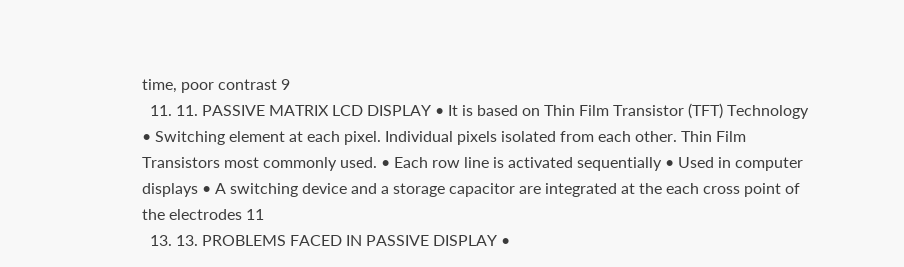time, poor contrast 9
  11. 11. PASSIVE MATRIX LCD DISPLAY • It is based on Thin Film Transistor (TFT) Technology • Switching element at each pixel. Individual pixels isolated from each other. Thin Film Transistors most commonly used. • Each row line is activated sequentially • Used in computer displays • A switching device and a storage capacitor are integrated at the each cross point of the electrodes 11
  13. 13. PROBLEMS FACED IN PASSIVE DISPLAY •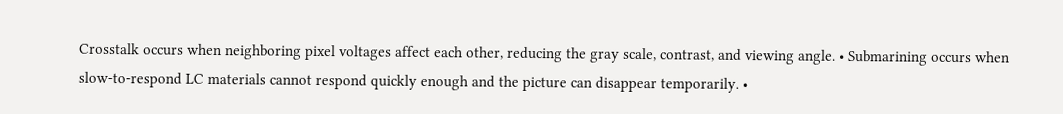Crosstalk occurs when neighboring pixel voltages affect each other, reducing the gray scale, contrast, and viewing angle. • Submarining occurs when slow-to-respond LC materials cannot respond quickly enough and the picture can disappear temporarily. •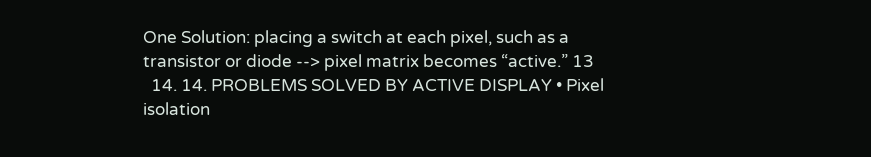One Solution: placing a switch at each pixel, such as a transistor or diode --> pixel matrix becomes “active.” 13
  14. 14. PROBLEMS SOLVED BY ACTIVE DISPLAY • Pixel isolation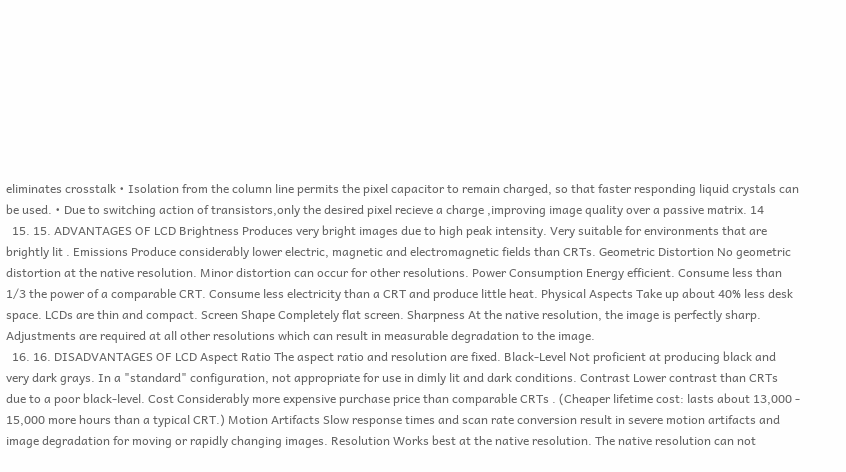eliminates crosstalk • Isolation from the column line permits the pixel capacitor to remain charged, so that faster responding liquid crystals can be used. • Due to switching action of transistors,only the desired pixel recieve a charge ,improving image quality over a passive matrix. 14
  15. 15. ADVANTAGES OF LCD Brightness Produces very bright images due to high peak intensity. Very suitable for environments that are brightly lit . Emissions Produce considerably lower electric, magnetic and electromagnetic fields than CRTs. Geometric Distortion No geometric distortion at the native resolution. Minor distortion can occur for other resolutions. Power Consumption Energy efficient. Consume less than 1/3 the power of a comparable CRT. Consume less electricity than a CRT and produce little heat. Physical Aspects Take up about 40% less desk space. LCDs are thin and compact. Screen Shape Completely flat screen. Sharpness At the native resolution, the image is perfectly sharp. Adjustments are required at all other resolutions which can result in measurable degradation to the image.
  16. 16. DISADVANTAGES OF LCD Aspect Ratio The aspect ratio and resolution are fixed. Black-Level Not proficient at producing black and very dark grays. In a "standard" configuration, not appropriate for use in dimly lit and dark conditions. Contrast Lower contrast than CRTs due to a poor black-level. Cost Considerably more expensive purchase price than comparable CRTs . (Cheaper lifetime cost: lasts about 13,000 - 15,000 more hours than a typical CRT.) Motion Artifacts Slow response times and scan rate conversion result in severe motion artifacts and image degradation for moving or rapidly changing images. Resolution Works best at the native resolution. The native resolution can not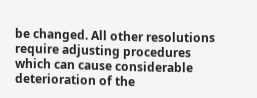be changed. All other resolutions require adjusting procedures which can cause considerable deterioration of the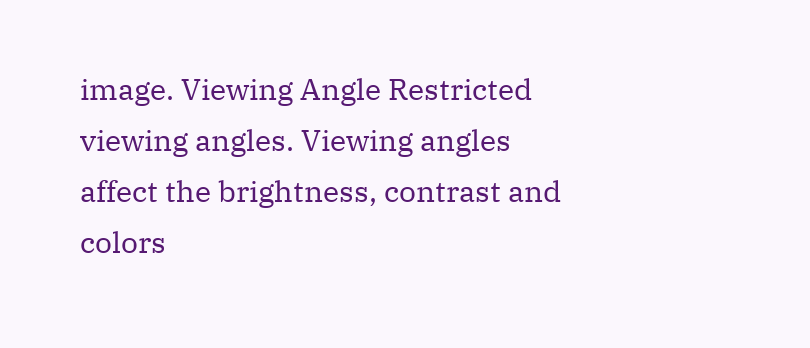image. Viewing Angle Restricted viewing angles. Viewing angles affect the brightness, contrast and colors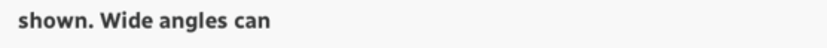shown. Wide angles can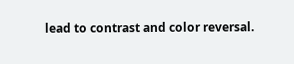lead to contrast and color reversal.